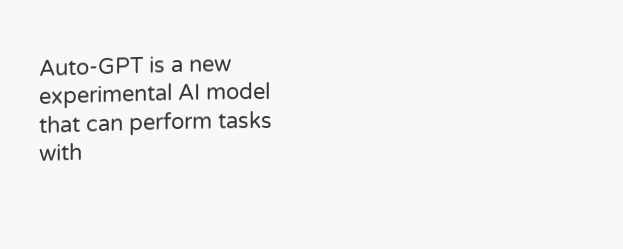Auto-GPT is a new experimental AI model that can perform tasks with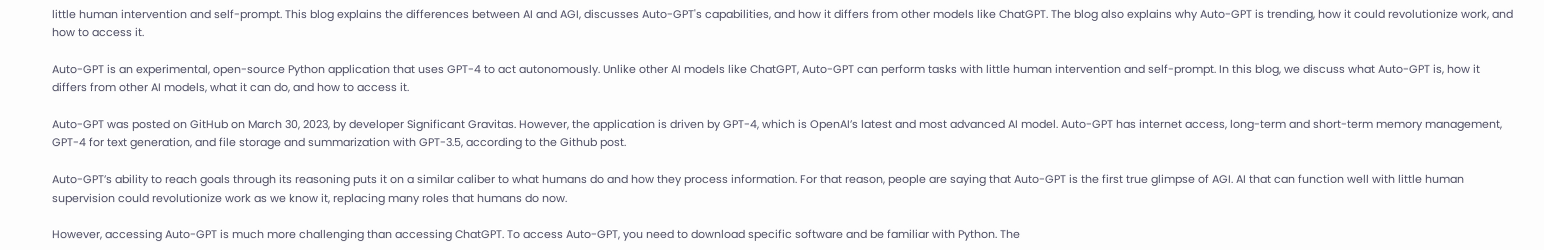little human intervention and self-prompt. This blog explains the differences between AI and AGI, discusses Auto-GPT's capabilities, and how it differs from other models like ChatGPT. The blog also explains why Auto-GPT is trending, how it could revolutionize work, and how to access it.

Auto-GPT is an experimental, open-source Python application that uses GPT-4 to act autonomously. Unlike other AI models like ChatGPT, Auto-GPT can perform tasks with little human intervention and self-prompt. In this blog, we discuss what Auto-GPT is, how it differs from other AI models, what it can do, and how to access it.

Auto-GPT was posted on GitHub on March 30, 2023, by developer Significant Gravitas. However, the application is driven by GPT-4, which is OpenAI’s latest and most advanced AI model. Auto-GPT has internet access, long-term and short-term memory management, GPT-4 for text generation, and file storage and summarization with GPT-3.5, according to the Github post.

Auto-GPT’s ability to reach goals through its reasoning puts it on a similar caliber to what humans do and how they process information. For that reason, people are saying that Auto-GPT is the first true glimpse of AGI. AI that can function well with little human supervision could revolutionize work as we know it, replacing many roles that humans do now.

However, accessing Auto-GPT is much more challenging than accessing ChatGPT. To access Auto-GPT, you need to download specific software and be familiar with Python. The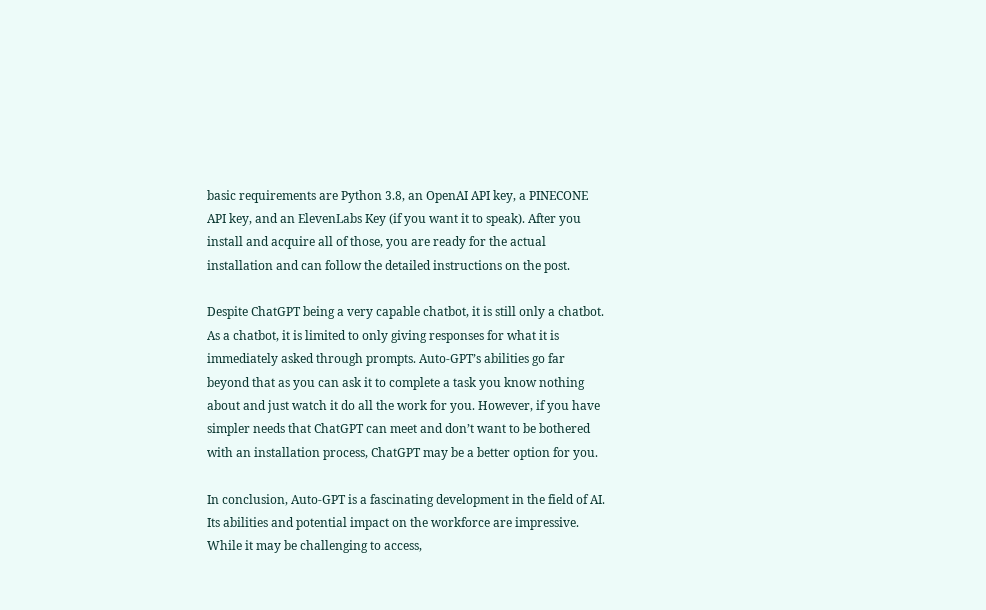basic requirements are Python 3.8, an OpenAI API key, a PINECONE API key, and an ElevenLabs Key (if you want it to speak). After you install and acquire all of those, you are ready for the actual installation and can follow the detailed instructions on the post.

Despite ChatGPT being a very capable chatbot, it is still only a chatbot. As a chatbot, it is limited to only giving responses for what it is immediately asked through prompts. Auto-GPT’s abilities go far beyond that as you can ask it to complete a task you know nothing about and just watch it do all the work for you. However, if you have simpler needs that ChatGPT can meet and don’t want to be bothered with an installation process, ChatGPT may be a better option for you.

In conclusion, Auto-GPT is a fascinating development in the field of AI. Its abilities and potential impact on the workforce are impressive. While it may be challenging to access,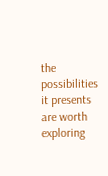the possibilities it presents are worth exploring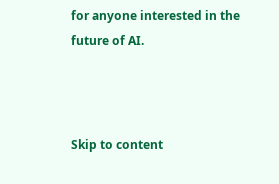for anyone interested in the future of AI.



Skip to content